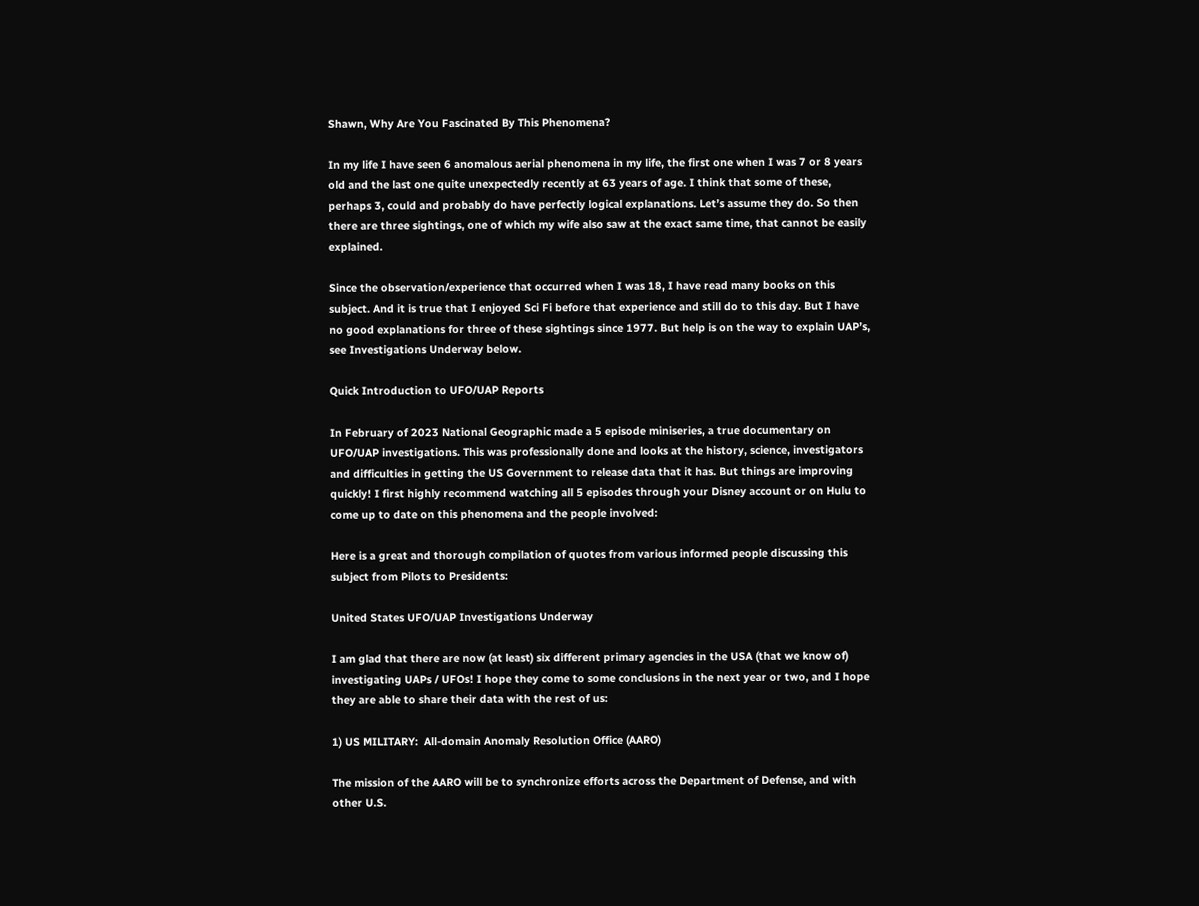Shawn, Why Are You Fascinated By This Phenomena?

In my life I have seen 6 anomalous aerial phenomena in my life, the first one when I was 7 or 8 years old and the last one quite unexpectedly recently at 63 years of age. I think that some of these, perhaps 3, could and probably do have perfectly logical explanations. Let’s assume they do. So then there are three sightings, one of which my wife also saw at the exact same time, that cannot be easily explained.

Since the observation/experience that occurred when I was 18, I have read many books on this subject. And it is true that I enjoyed Sci Fi before that experience and still do to this day. But I have no good explanations for three of these sightings since 1977. But help is on the way to explain UAP’s, see Investigations Underway below.

Quick Introduction to UFO/UAP Reports

In February of 2023 National Geographic made a 5 episode miniseries, a true documentary on UFO/UAP investigations. This was professionally done and looks at the history, science, investigators and difficulties in getting the US Government to release data that it has. But things are improving quickly! I first highly recommend watching all 5 episodes through your Disney account or on Hulu to come up to date on this phenomena and the people involved:

Here is a great and thorough compilation of quotes from various informed people discussing this subject from Pilots to Presidents:

United States UFO/UAP Investigations Underway

I am glad that there are now (at least) six different primary agencies in the USA (that we know of) investigating UAPs / UFOs! I hope they come to some conclusions in the next year or two, and I hope they are able to share their data with the rest of us:

1) US MILITARY:  All-domain Anomaly Resolution Office (AARO)

The mission of the AARO will be to synchronize efforts across the Department of Defense, and with other U.S.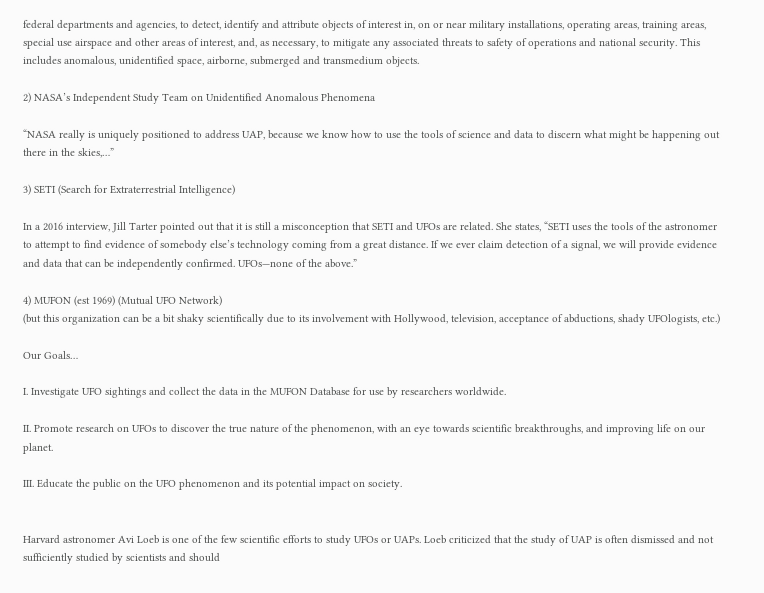federal departments and agencies, to detect, identify and attribute objects of interest in, on or near military installations, operating areas, training areas, special use airspace and other areas of interest, and, as necessary, to mitigate any associated threats to safety of operations and national security. This includes anomalous, unidentified space, airborne, submerged and transmedium objects.

2) NASA’s Independent Study Team on Unidentified Anomalous Phenomena

“NASA really is uniquely positioned to address UAP, because we know how to use the tools of science and data to discern what might be happening out there in the skies,…”

3) SETI (Search for Extraterrestrial Intelligence)

In a 2016 interview, Jill Tarter pointed out that it is still a misconception that SETI and UFOs are related. She states, “SETI uses the tools of the astronomer to attempt to find evidence of somebody else’s technology coming from a great distance. If we ever claim detection of a signal, we will provide evidence and data that can be independently confirmed. UFOs—none of the above.”

4) MUFON (est 1969) (Mutual UFO Network)
(but this organization can be a bit shaky scientifically due to its involvement with Hollywood, television, acceptance of abductions, shady UFOlogists, etc.)

Our Goals…

I. Investigate UFO sightings and collect the data in the MUFON Database for use by researchers worldwide.

II. Promote research on UFOs to discover the true nature of the phenomenon, with an eye towards scientific breakthroughs, and improving life on our planet.

III. Educate the public on the UFO phenomenon and its potential impact on society.


Harvard astronomer Avi Loeb is one of the few scientific efforts to study UFOs or UAPs. Loeb criticized that the study of UAP is often dismissed and not sufficiently studied by scientists and should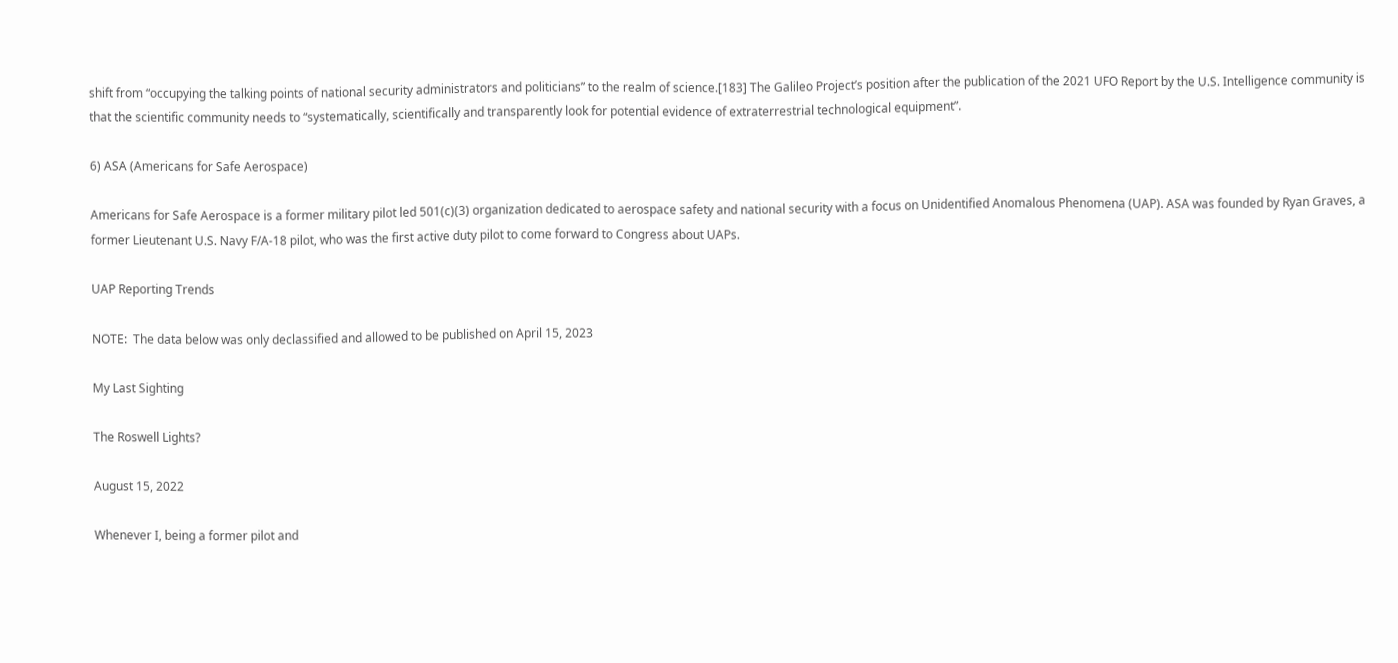shift from “occupying the talking points of national security administrators and politicians” to the realm of science.[183] The Galileo Project’s position after the publication of the 2021 UFO Report by the U.S. Intelligence community is that the scientific community needs to “systematically, scientifically and transparently look for potential evidence of extraterrestrial technological equipment”.

6) ASA (Americans for Safe Aerospace)

Americans for Safe Aerospace is a former military pilot led 501(c)(3) organization dedicated to aerospace safety and national security with a focus on Unidentified Anomalous Phenomena (UAP). ASA was founded by Ryan Graves, a former Lieutenant U.S. Navy F/A-18 pilot, who was the first active duty pilot to come forward to Congress about UAPs.

UAP Reporting Trends

NOTE:  The data below was only declassified and allowed to be published on April 15, 2023

My Last Sighting

The Roswell Lights?

August 15, 2022

Whenever I, being a former pilot and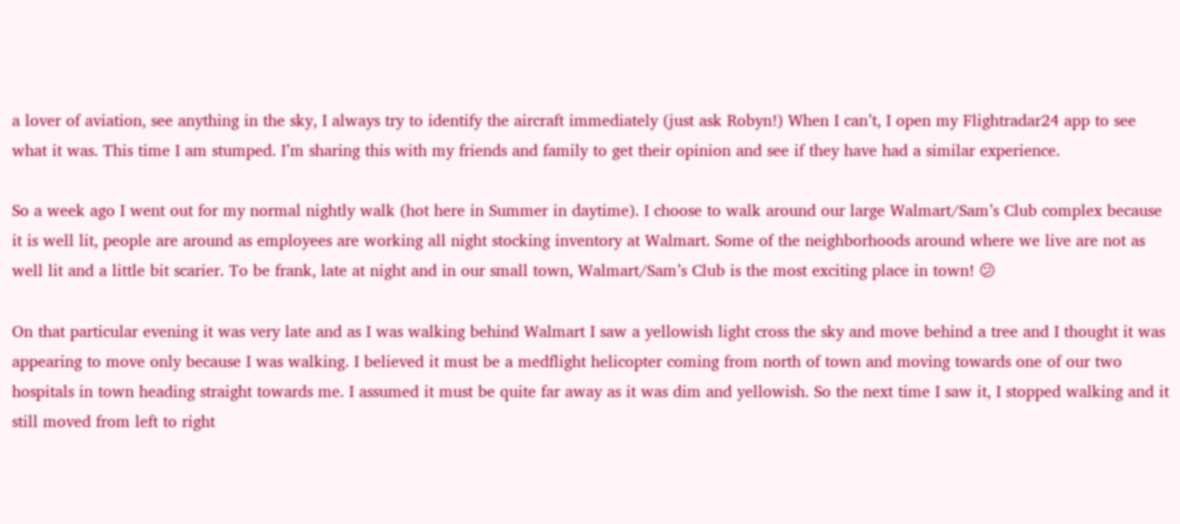a lover of aviation, see anything in the sky, I always try to identify the aircraft immediately (just ask Robyn!) When I can’t, I open my Flightradar24 app to see what it was. This time I am stumped. I’m sharing this with my friends and family to get their opinion and see if they have had a similar experience.

So a week ago I went out for my normal nightly walk (hot here in Summer in daytime). I choose to walk around our large Walmart/Sam’s Club complex because it is well lit, people are around as employees are working all night stocking inventory at Walmart. Some of the neighborhoods around where we live are not as well lit and a little bit scarier. To be frank, late at night and in our small town, Walmart/Sam’s Club is the most exciting place in town! 😕

On that particular evening it was very late and as I was walking behind Walmart I saw a yellowish light cross the sky and move behind a tree and I thought it was appearing to move only because I was walking. I believed it must be a medflight helicopter coming from north of town and moving towards one of our two hospitals in town heading straight towards me. I assumed it must be quite far away as it was dim and yellowish. So the next time I saw it, I stopped walking and it still moved from left to right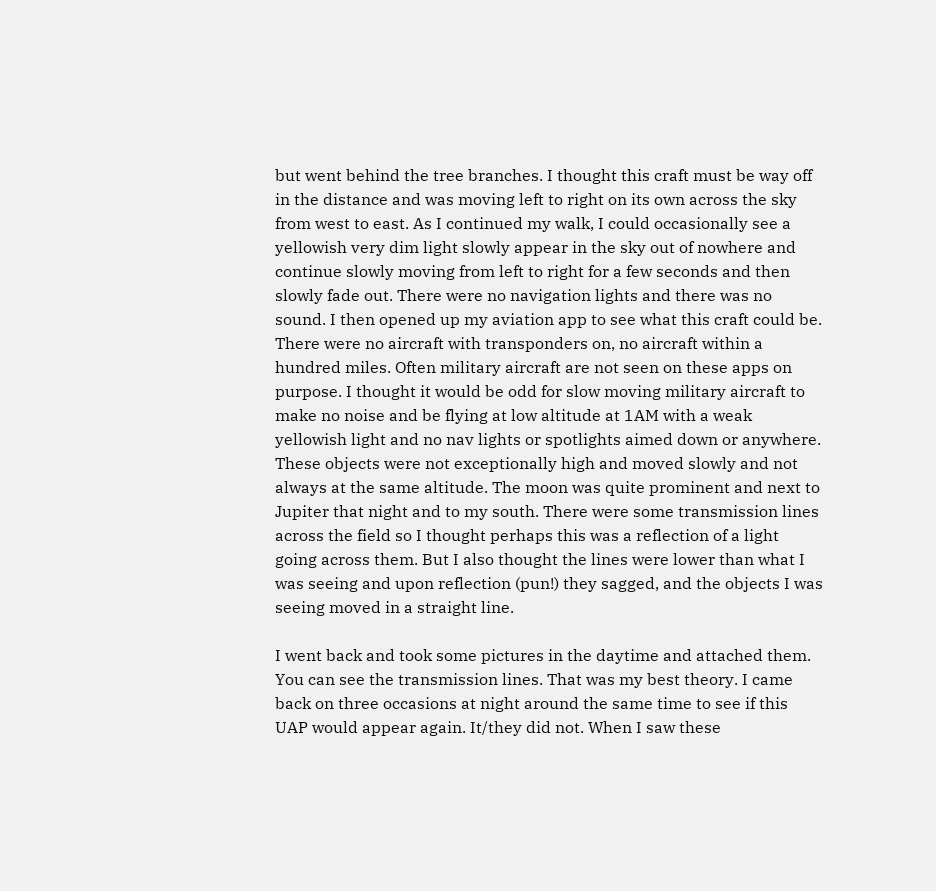but went behind the tree branches. I thought this craft must be way off in the distance and was moving left to right on its own across the sky from west to east. As I continued my walk, I could occasionally see a yellowish very dim light slowly appear in the sky out of nowhere and continue slowly moving from left to right for a few seconds and then slowly fade out. There were no navigation lights and there was no sound. I then opened up my aviation app to see what this craft could be. There were no aircraft with transponders on, no aircraft within a hundred miles. Often military aircraft are not seen on these apps on purpose. I thought it would be odd for slow moving military aircraft to make no noise and be flying at low altitude at 1AM with a weak yellowish light and no nav lights or spotlights aimed down or anywhere. These objects were not exceptionally high and moved slowly and not always at the same altitude. The moon was quite prominent and next to Jupiter that night and to my south. There were some transmission lines across the field so I thought perhaps this was a reflection of a light going across them. But I also thought the lines were lower than what I was seeing and upon reflection (pun!) they sagged, and the objects I was seeing moved in a straight line.

I went back and took some pictures in the daytime and attached them. You can see the transmission lines. That was my best theory. I came back on three occasions at night around the same time to see if this UAP would appear again. It/they did not. When I saw these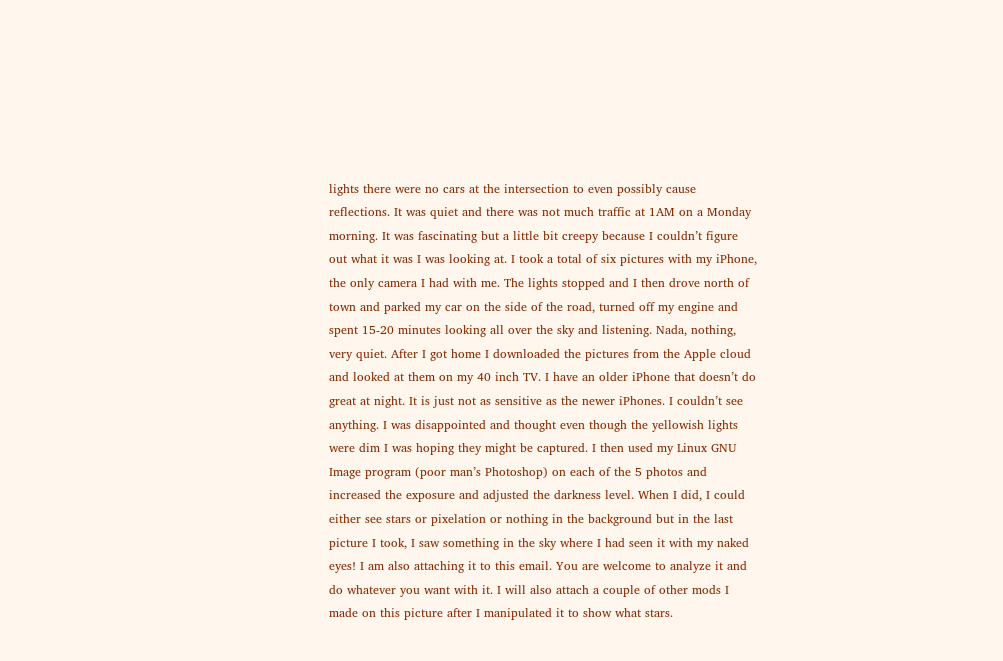lights there were no cars at the intersection to even possibly cause reflections. It was quiet and there was not much traffic at 1AM on a Monday morning. It was fascinating but a little bit creepy because I couldn’t figure out what it was I was looking at. I took a total of six pictures with my iPhone, the only camera I had with me. The lights stopped and I then drove north of town and parked my car on the side of the road, turned off my engine and spent 15-20 minutes looking all over the sky and listening. Nada, nothing, very quiet. After I got home I downloaded the pictures from the Apple cloud and looked at them on my 40 inch TV. I have an older iPhone that doesn’t do great at night. It is just not as sensitive as the newer iPhones. I couldn’t see anything. I was disappointed and thought even though the yellowish lights were dim I was hoping they might be captured. I then used my Linux GNU Image program (poor man’s Photoshop) on each of the 5 photos and increased the exposure and adjusted the darkness level. When I did, I could either see stars or pixelation or nothing in the background but in the last picture I took, I saw something in the sky where I had seen it with my naked eyes! I am also attaching it to this email. You are welcome to analyze it and do whatever you want with it. I will also attach a couple of other mods I made on this picture after I manipulated it to show what stars.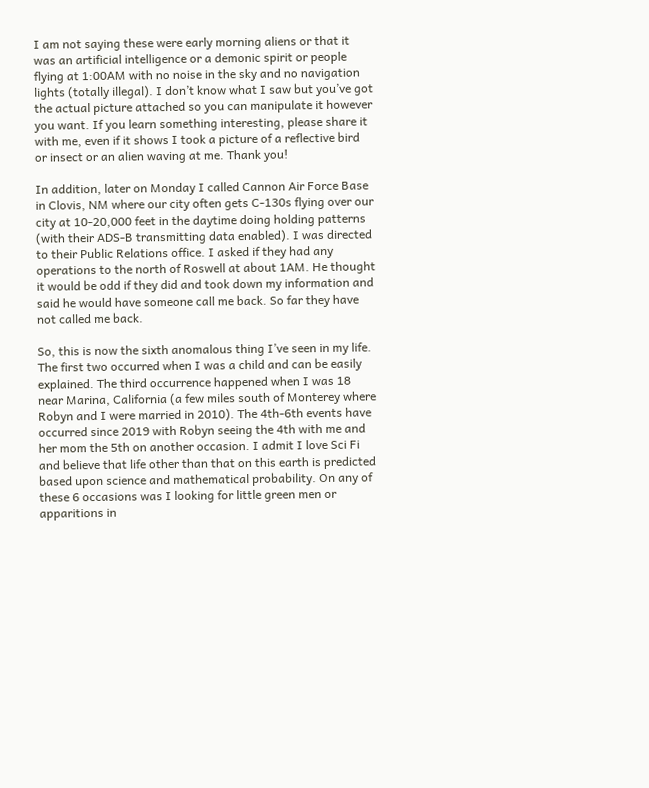I am not saying these were early morning aliens or that it was an artificial intelligence or a demonic spirit or people flying at 1:00AM with no noise in the sky and no navigation lights (totally illegal). I don’t know what I saw but you’ve got the actual picture attached so you can manipulate it however you want. If you learn something interesting, please share it with me, even if it shows I took a picture of a reflective bird or insect or an alien waving at me. Thank you!

In addition, later on Monday I called Cannon Air Force Base in Clovis, NM where our city often gets C-130s flying over our city at 10-20,000 feet in the daytime doing holding patterns (with their ADS-B transmitting data enabled). I was directed to their Public Relations office. I asked if they had any operations to the north of Roswell at about 1AM. He thought it would be odd if they did and took down my information and said he would have someone call me back. So far they have not called me back.

So, this is now the sixth anomalous thing I’ve seen in my life. The first two occurred when I was a child and can be easily explained. The third occurrence happened when I was 18 near Marina, California (a few miles south of Monterey where Robyn and I were married in 2010). The 4th-6th events have occurred since 2019 with Robyn seeing the 4th with me and her mom the 5th on another occasion. I admit I love Sci Fi and believe that life other than that on this earth is predicted based upon science and mathematical probability. On any of these 6 occasions was I looking for little green men or apparitions in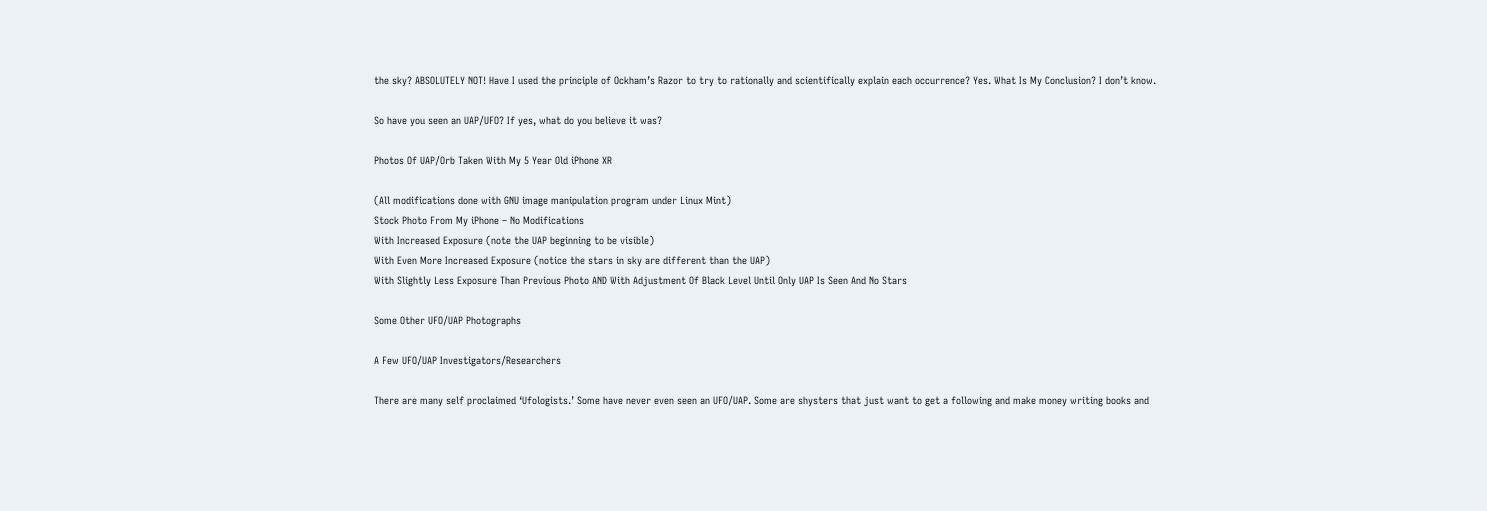the sky? ABSOLUTELY NOT! Have I used the principle of Ockham’s Razor to try to rationally and scientifically explain each occurrence? Yes. What Is My Conclusion? I don’t know.

So have you seen an UAP/UFO? If yes, what do you believe it was?

Photos Of UAP/Orb Taken With My 5 Year Old iPhone XR

(All modifications done with GNU image manipulation program under Linux Mint)
Stock Photo From My iPhone – No Modifications
With Increased Exposure (note the UAP beginning to be visible)
With Even More Increased Exposure (notice the stars in sky are different than the UAP)
With Slightly Less Exposure Than Previous Photo AND With Adjustment Of Black Level Until Only UAP Is Seen And No Stars

Some Other UFO/UAP Photographs

A Few UFO/UAP Investigators/Researchers

There are many self proclaimed ‘Ufologists.’ Some have never even seen an UFO/UAP. Some are shysters that just want to get a following and make money writing books and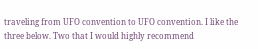traveling from UFO convention to UFO convention. I like the three below. Two that I would highly recommend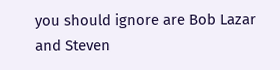you should ignore are Bob Lazar and Steven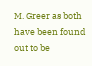M. Greer as both have been found out to be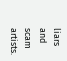liars and scam artists.